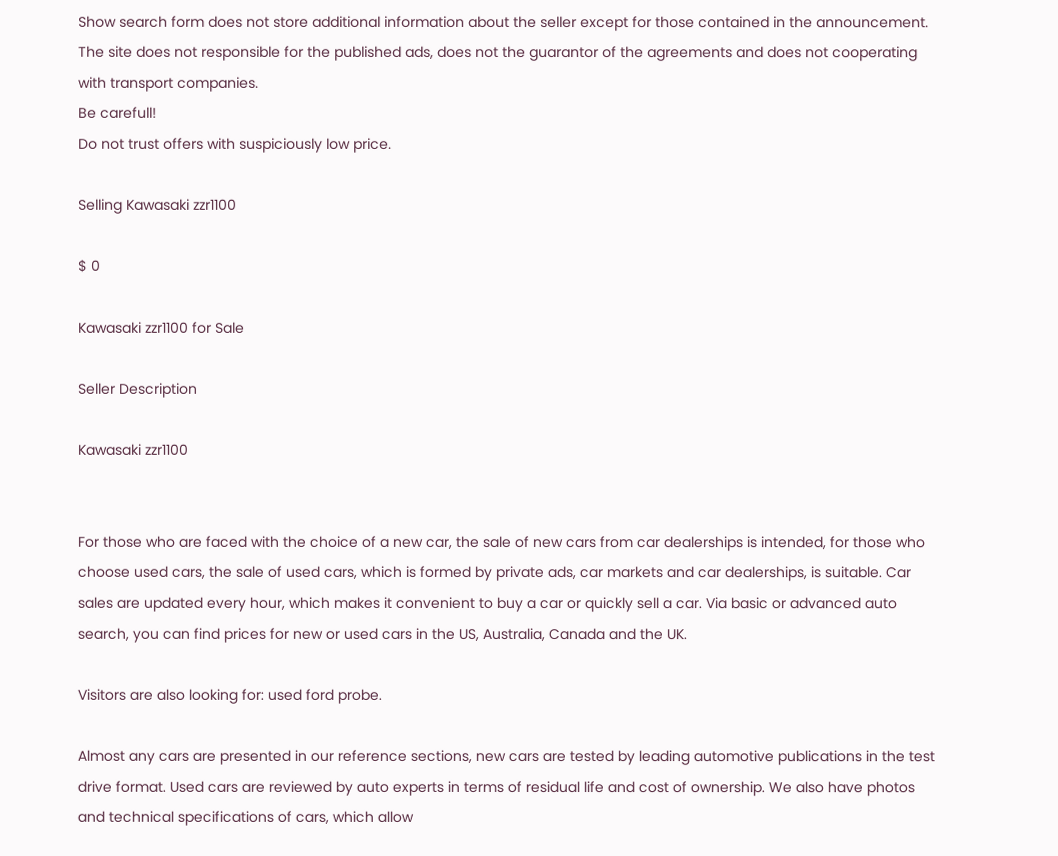Show search form does not store additional information about the seller except for those contained in the announcement. The site does not responsible for the published ads, does not the guarantor of the agreements and does not cooperating with transport companies.
Be carefull!
Do not trust offers with suspiciously low price.

Selling Kawasaki zzr1100

$ 0

Kawasaki zzr1100 for Sale

Seller Description

Kawasaki zzr1100


For those who are faced with the choice of a new car, the sale of new cars from car dealerships is intended, for those who choose used cars, the sale of used cars, which is formed by private ads, car markets and car dealerships, is suitable. Car sales are updated every hour, which makes it convenient to buy a car or quickly sell a car. Via basic or advanced auto search, you can find prices for new or used cars in the US, Australia, Canada and the UK.

Visitors are also looking for: used ford probe.

Almost any cars are presented in our reference sections, new cars are tested by leading automotive publications in the test drive format. Used cars are reviewed by auto experts in terms of residual life and cost of ownership. We also have photos and technical specifications of cars, which allow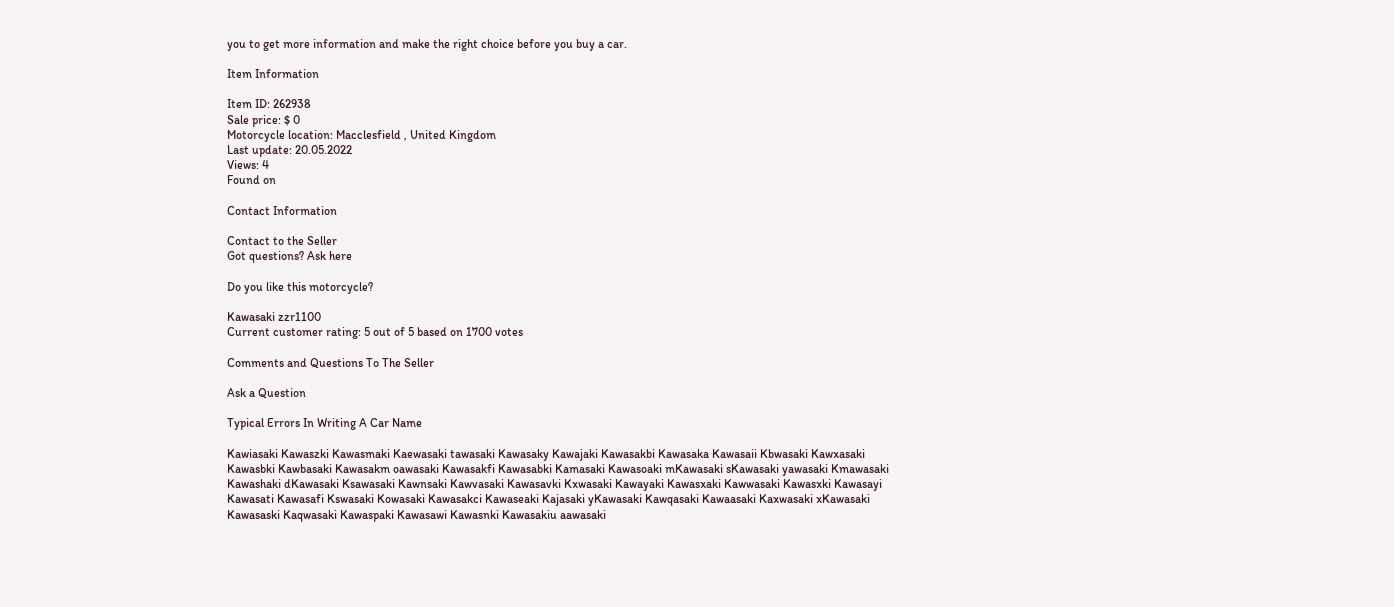you to get more information and make the right choice before you buy a car.

Item Information

Item ID: 262938
Sale price: $ 0
Motorcycle location: Macclesfield , United Kingdom
Last update: 20.05.2022
Views: 4
Found on

Contact Information

Contact to the Seller
Got questions? Ask here

Do you like this motorcycle?

Kawasaki zzr1100
Current customer rating: 5 out of 5 based on 1700 votes

Comments and Questions To The Seller

Ask a Question

Typical Errors In Writing A Car Name

Kawiasaki Kawaszki Kawasmaki Kaewasaki tawasaki Kawasaky Kawajaki Kawasakbi Kawasaka Kawasaii Kbwasaki Kawxasaki Kawasbki Kawbasaki Kawasakm oawasaki Kawasakfi Kawasabki Kamasaki Kawasoaki mKawasaki sKawasaki yawasaki Kmawasaki Kawashaki dKawasaki Ksawasaki Kawnsaki Kawvasaki Kawasavki Kxwasaki Kawayaki Kawasxaki Kawwasaki Kawasxki Kawasayi Kawasati Kawasafi Kswasaki Kowasaki Kawasakci Kawaseaki Kajasaki yKawasaki Kawqasaki Kawaasaki Kaxwasaki xKawasaki Kawasaski Kaqwasaki Kawaspaki Kawasawi Kawasnki Kawasakiu aawasaki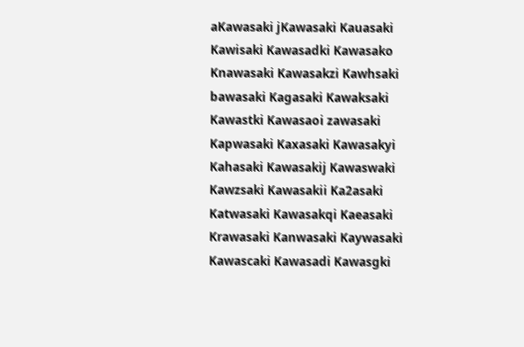aKawasaki jKawasaki Kauasaki Kawisaki Kawasadki Kawasako Knawasaki Kawasakzi Kawhsaki bawasaki Kagasaki Kawaksaki Kawastki Kawasaoi zawasaki Kapwasaki Kaxasaki Kawasakyi Kahasaki Kawasakij Kawaswaki Kawzsaki Kawasakii Ka2asaki Katwasaki Kawasakqi Kaeasaki Krawasaki Kanwasaki Kaywasaki Kawascaki Kawasadi Kawasgki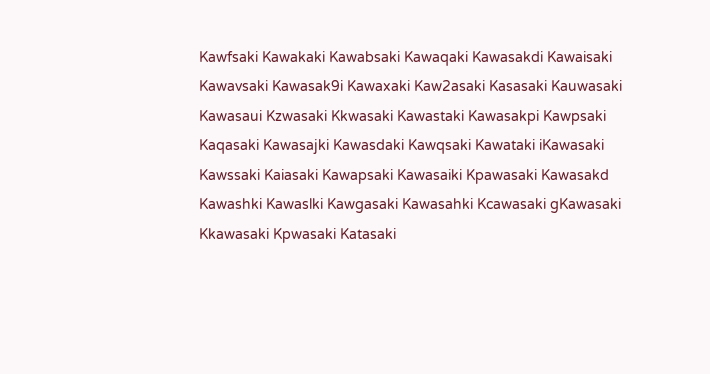Kawfsaki Kawakaki Kawabsaki Kawaqaki Kawasakdi Kawaisaki Kawavsaki Kawasak9i Kawaxaki Kaw2asaki Kasasaki Kauwasaki Kawasaui Kzwasaki Kkwasaki Kawastaki Kawasakpi Kawpsaki Kaqasaki Kawasajki Kawasdaki Kawqsaki Kawataki iKawasaki Kawssaki Kaiasaki Kawapsaki Kawasaiki Kpawasaki Kawasakd Kawashki Kawaslki Kawgasaki Kawasahki Kcawasaki gKawasaki Kkawasaki Kpwasaki Katasaki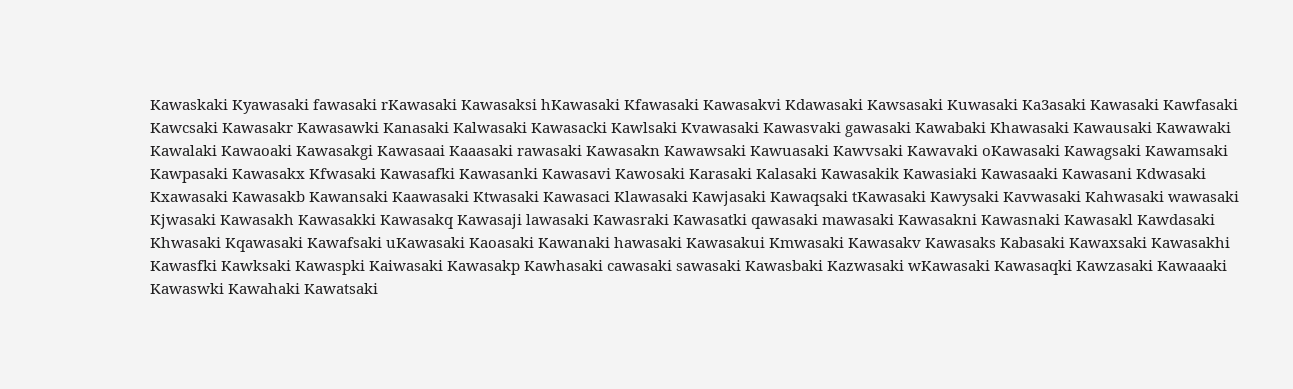Kawaskaki Kyawasaki fawasaki rKawasaki Kawasaksi hKawasaki Kfawasaki Kawasakvi Kdawasaki Kawsasaki Kuwasaki Ka3asaki Kawasaki Kawfasaki Kawcsaki Kawasakr Kawasawki Kanasaki Kalwasaki Kawasacki Kawlsaki Kvawasaki Kawasvaki gawasaki Kawabaki Khawasaki Kawausaki Kawawaki Kawalaki Kawaoaki Kawasakgi Kawasaai Kaaasaki rawasaki Kawasakn Kawawsaki Kawuasaki Kawvsaki Kawavaki oKawasaki Kawagsaki Kawamsaki Kawpasaki Kawasakx Kfwasaki Kawasafki Kawasanki Kawasavi Kawosaki Karasaki Kalasaki Kawasakik Kawasiaki Kawasaaki Kawasani Kdwasaki Kxawasaki Kawasakb Kawansaki Kaawasaki Ktwasaki Kawasaci Klawasaki Kawjasaki Kawaqsaki tKawasaki Kawysaki Kavwasaki Kahwasaki wawasaki Kjwasaki Kawasakh Kawasakki Kawasakq Kawasaji lawasaki Kawasraki Kawasatki qawasaki mawasaki Kawasakni Kawasnaki Kawasakl Kawdasaki Khwasaki Kqawasaki Kawafsaki uKawasaki Kaoasaki Kawanaki hawasaki Kawasakui Kmwasaki Kawasakv Kawasaks Kabasaki Kawaxsaki Kawasakhi Kawasfki Kawksaki Kawaspki Kaiwasaki Kawasakp Kawhasaki cawasaki sawasaki Kawasbaki Kazwasaki wKawasaki Kawasaqki Kawzasaki Kawaaaki Kawaswki Kawahaki Kawatsaki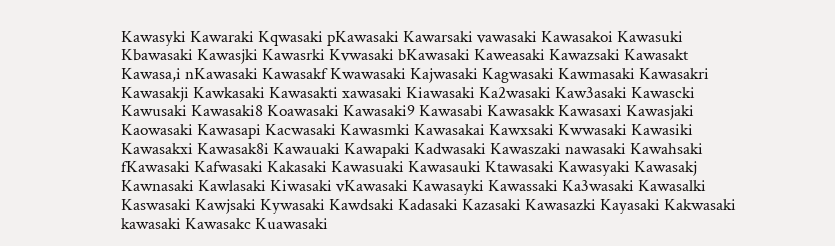Kawasyki Kawaraki Kqwasaki pKawasaki Kawarsaki vawasaki Kawasakoi Kawasuki Kbawasaki Kawasjki Kawasrki Kvwasaki bKawasaki Kaweasaki Kawazsaki Kawasakt Kawasa,i nKawasaki Kawasakf Kwawasaki Kajwasaki Kagwasaki Kawmasaki Kawasakri Kawasakji Kawkasaki Kawasakti xawasaki Kiawasaki Ka2wasaki Kaw3asaki Kawascki Kawusaki Kawasaki8 Koawasaki Kawasaki9 Kawasabi Kawasakk Kawasaxi Kawasjaki Kaowasaki Kawasapi Kacwasaki Kawasmki Kawasakai Kawxsaki Kwwasaki Kawasiki Kawasakxi Kawasak8i Kawauaki Kawapaki Kadwasaki Kawaszaki nawasaki Kawahsaki fKawasaki Kafwasaki Kakasaki Kawasuaki Kawasauki Ktawasaki Kawasyaki Kawasakj Kawnasaki Kawlasaki Kiwasaki vKawasaki Kawasayki Kawassaki Ka3wasaki Kawasalki Kaswasaki Kawjsaki Kywasaki Kawdsaki Kadasaki Kazasaki Kawasazki Kayasaki Kakwasaki kawasaki Kawasakc Kuawasaki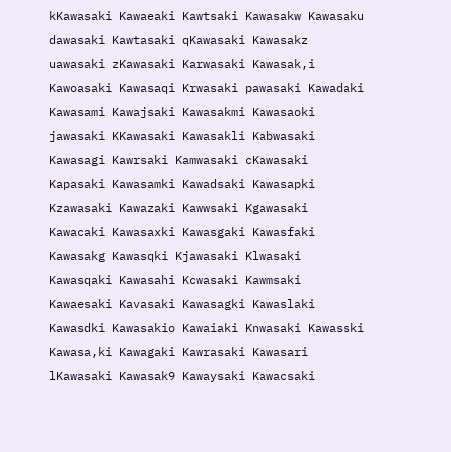kKawasaki Kawaeaki Kawtsaki Kawasakw Kawasaku dawasaki Kawtasaki qKawasaki Kawasakz uawasaki zKawasaki Karwasaki Kawasak,i Kawoasaki Kawasaqi Krwasaki pawasaki Kawadaki Kawasami Kawajsaki Kawasakmi Kawasaoki jawasaki KKawasaki Kawasakli Kabwasaki Kawasagi Kawrsaki Kamwasaki cKawasaki Kapasaki Kawasamki Kawadsaki Kawasapki Kzawasaki Kawazaki Kawwsaki Kgawasaki Kawacaki Kawasaxki Kawasgaki Kawasfaki Kawasakg Kawasqki Kjawasaki Klwasaki Kawasqaki Kawasahi Kcwasaki Kawmsaki Kawaesaki Kavasaki Kawasagki Kawaslaki Kawasdki Kawasakio Kawaiaki Knwasaki Kawasski Kawasa,ki Kawagaki Kawrasaki Kawasari lKawasaki Kawasak9 Kawaysaki Kawacsaki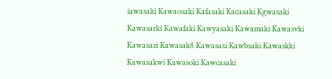iawasaki Kawaosaki Kafasaki Kacasaki Kgwasaki Kawasarki Kawafaki Kawyasaki Kawamaki Kawasvki Kawasazi Kawasak8 Kawasasi Kawbsaki Kawaskki Kawasakwi Kawasoki Kawcasaki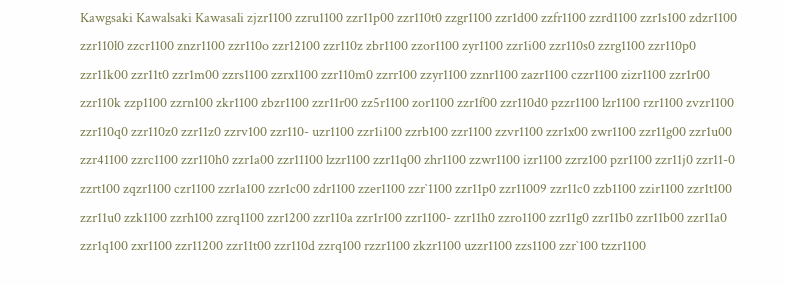Kawgsaki Kawalsaki Kawasali zjzr1100 zzru1100 zzr11p00 zzr110t0 zzgr1100 zzr1d00 zzfr1100 zzrd1100 zzr1s100 zdzr1100 zzr110l0 zzcr1100 znzr1100 zzr110o zzr12100 zzr110z zbr1100 zzor1100 zyr1100 zzr1i00 zzr110s0 zzrg1100 zzr110p0 zzr11k00 zzr11t0 zzr1m00 zzrs1100 zzrx1100 zzr110m0 zzrr100 zzyr1100 zznr1100 zazr1100 czzr1100 zizr1100 zzr1r00 zzr110k zzp1100 zzrn100 zkr1100 zbzr1100 zzr11r00 zz5r1100 zor1100 zzr1f00 zzr110d0 pzzr1100 lzr1100 rzr1100 zvzr1100 zzr110q0 zzr110z0 zzr11z0 zzrv100 zzr110- uzr1100 zzr1i100 zzrb100 zzr1100 zzvr1100 zzr1x00 zwr1100 zzr11g00 zzr1u00 zzr41100 zzrc1100 zzr110h0 zzr1a00 zzr11100 lzzr1100 zzr11q00 zhr1100 zzwr1100 izr1100 zzrz100 pzr1100 zzr11j0 zzr11-0 zzrt100 zqzr1100 czr1100 zzr1a100 zzr1c00 zdr1100 zzer1100 zzr`1100 zzr11p0 zzr11009 zzr11c0 zzb1100 zzir1100 zzr1t100 zzr11u0 zzk1100 zzrh100 zzrq1100 zzr1200 zzr110a zzr1r100 zzr1100- zzr11h0 zzro1100 zzr11g0 zzr11b0 zzr11b00 zzr11a0 zzr1q100 zxr1100 zzr11200 zzr11t00 zzr110d zzrq100 rzzr1100 zkzr1100 uzzr1100 zzs1100 zzr`100 tzzr1100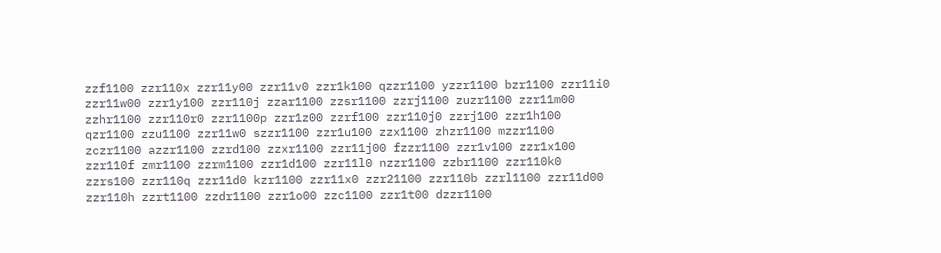zzf1100 zzr110x zzr11y00 zzr11v0 zzr1k100 qzzr1100 yzzr1100 bzr1100 zzr11i0 zzr11w00 zzr1y100 zzr110j zzar1100 zzsr1100 zzrj1100 zuzr1100 zzr11m00 zzhr1100 zzr110r0 zzr1100p zzr1z00 zzrf100 zzr110j0 zzrj100 zzr1h100 qzr1100 zzu1100 zzr11w0 szzr1100 zzr1u100 zzx1100 zhzr1100 mzzr1100 zczr1100 azzr1100 zzrd100 zzxr1100 zzr11j00 fzzr1100 zzr1v100 zzr1x100 zzr110f zmr1100 zzrm1100 zzr1d100 zzr11l0 nzzr1100 zzbr1100 zzr110k0 zzrs100 zzr110q zzr11d0 kzr1100 zzr11x0 zzr21100 zzr110b zzrl1100 zzr11d00 zzr110h zzrt1100 zzdr1100 zzr1o00 zzc1100 zzr1t00 dzzr1100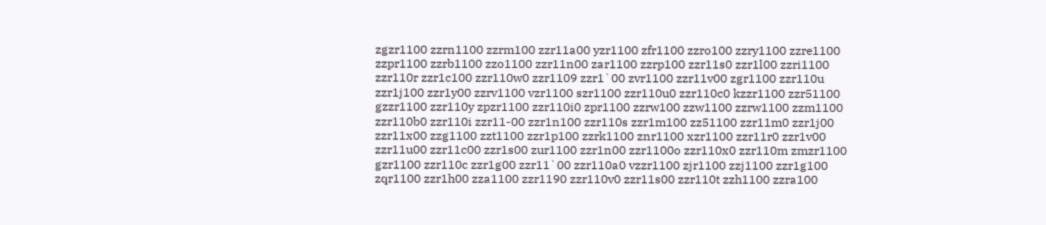zgzr1100 zzrn1100 zzrm100 zzr11a00 yzr1100 zfr1100 zzro100 zzry1100 zzre1100 zzpr1100 zzrb1100 zzo1100 zzr11n00 zar1100 zzrp100 zzr11s0 zzr1l00 zzri1100 zzr110r zzr1c100 zzr110w0 zzr1109 zzr1`00 zvr1100 zzr11v00 zgr1100 zzr110u zzr1j100 zzr1y00 zzrv1100 vzr1100 szr1100 zzr110u0 zzr110c0 kzzr1100 zzr51100 gzzr1100 zzr110y zpzr1100 zzr110i0 zpr1100 zzrw100 zzw1100 zzrw1100 zzm1100 zzr110b0 zzr110i zzr11-00 zzr1n100 zzr110s zzr1m100 zz51100 zzr11m0 zzr1j00 zzr11x00 zzg1100 zzt1100 zzr1p100 zzrk1100 znr1100 xzr1100 zzr11r0 zzr1v00 zzr11u00 zzr11c00 zzr1s00 zur1100 zzr1n00 zzr1100o zzr110x0 zzr110m zmzr1100 gzr1100 zzr110c zzr1g00 zzr11`00 zzr110a0 vzzr1100 zjr1100 zzj1100 zzr1g100 zqr1100 zzr1h00 zza1100 zzr1190 zzr110v0 zzr11s00 zzr110t zzh1100 zzra100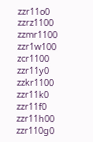zzr11o0 zzrz1100 zzmr1100 zzr1w100 zcr1100 zzr11y0 zzkr1100 zzr11k0 zzr11f0 zzr11h00 zzr110g0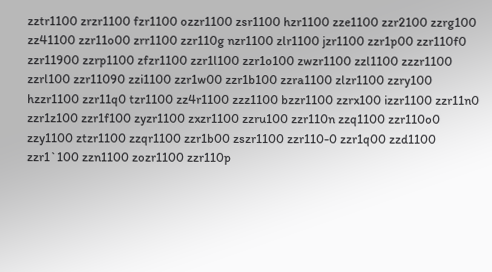zztr1100 zrzr1100 fzr1100 ozzr1100 zsr1100 hzr1100 zze1100 zzr2100 zzrg100 zz41100 zzr11o00 zrr1100 zzr110g nzr1100 zlr1100 jzr1100 zzr1p00 zzr110f0 zzr11900 zzrp1100 zfzr1100 zzr1l100 zzr1o100 zwzr1100 zzl1100 zzzr1100 zzrl100 zzr11090 zzi1100 zzr1w00 zzr1b100 zzra1100 zlzr1100 zzry100 hzzr1100 zzr11q0 tzr1100 zz4r1100 zzz1100 bzzr1100 zzrx100 izzr1100 zzr11n0 zzr1z100 zzr1f100 zyzr1100 zxzr1100 zzru100 zzr110n zzq1100 zzr110o0 zzy1100 ztzr1100 zzqr1100 zzr1b00 zszr1100 zzr110-0 zzr1q00 zzd1100 zzr1`100 zzn1100 zozr1100 zzr110p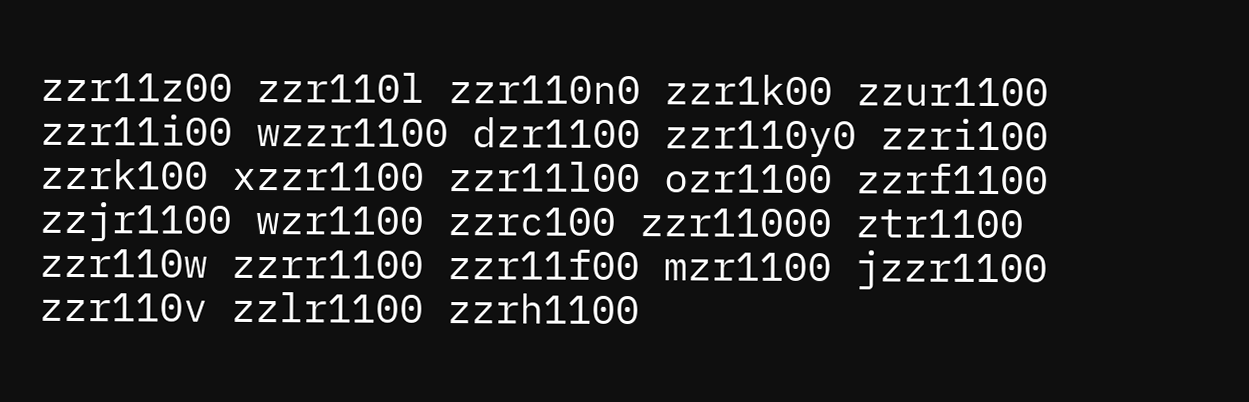zzr11z00 zzr110l zzr110n0 zzr1k00 zzur1100 zzr11i00 wzzr1100 dzr1100 zzr110y0 zzri100 zzrk100 xzzr1100 zzr11l00 ozr1100 zzrf1100 zzjr1100 wzr1100 zzrc100 zzr11000 ztr1100 zzr110w zzrr1100 zzr11f00 mzr1100 jzzr1100 zzr110v zzlr1100 zzrh1100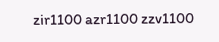zir1100 azr1100 zzv1100